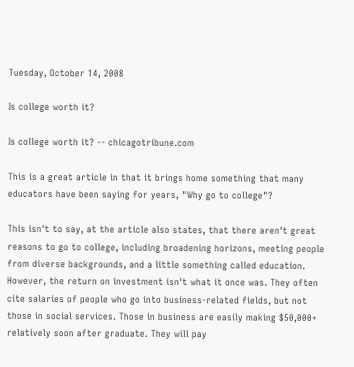Tuesday, October 14, 2008

Is college worth it?

Is college worth it? -- chicagotribune.com

This is a great article in that it brings home something that many educators have been saying for years, "Why go to college"?

This isn't to say, at the article also states, that there aren't great reasons to go to college, including broadening horizons, meeting people from diverse backgrounds, and a little something called education. However, the return on investment isn't what it once was. They often cite salaries of people who go into business-related fields, but not those in social services. Those in business are easily making $50,000+ relatively soon after graduate. They will pay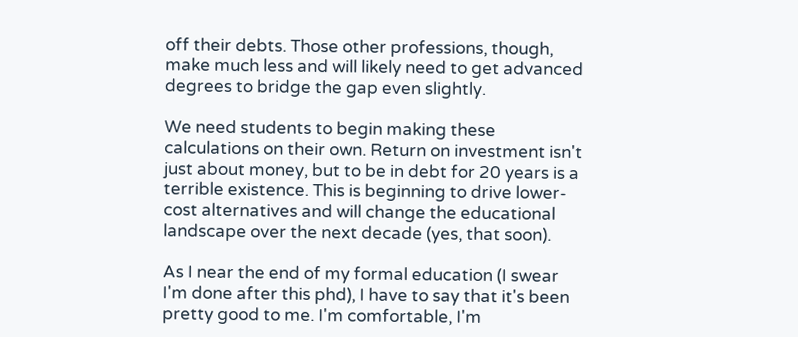off their debts. Those other professions, though, make much less and will likely need to get advanced degrees to bridge the gap even slightly.

We need students to begin making these calculations on their own. Return on investment isn't just about money, but to be in debt for 20 years is a terrible existence. This is beginning to drive lower-cost alternatives and will change the educational landscape over the next decade (yes, that soon).

As I near the end of my formal education (I swear I'm done after this phd), I have to say that it's been pretty good to me. I'm comfortable, I'm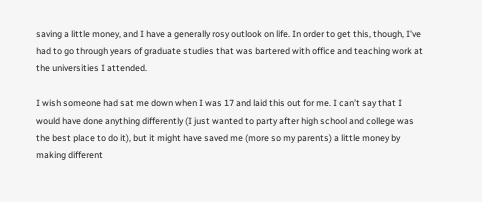saving a little money, and I have a generally rosy outlook on life. In order to get this, though, I've had to go through years of graduate studies that was bartered with office and teaching work at the universities I attended.

I wish someone had sat me down when I was 17 and laid this out for me. I can't say that I would have done anything differently (I just wanted to party after high school and college was the best place to do it), but it might have saved me (more so my parents) a little money by making different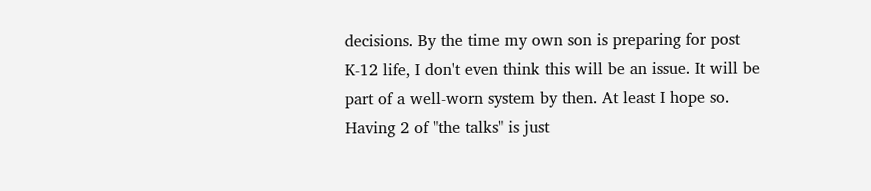decisions. By the time my own son is preparing for post K-12 life, I don't even think this will be an issue. It will be part of a well-worn system by then. At least I hope so. Having 2 of "the talks" is just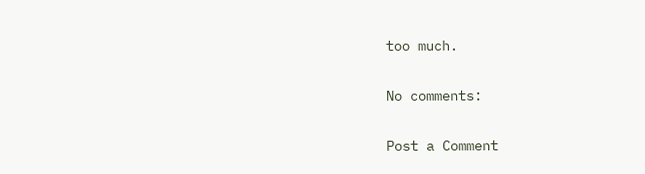too much.

No comments:

Post a Comment